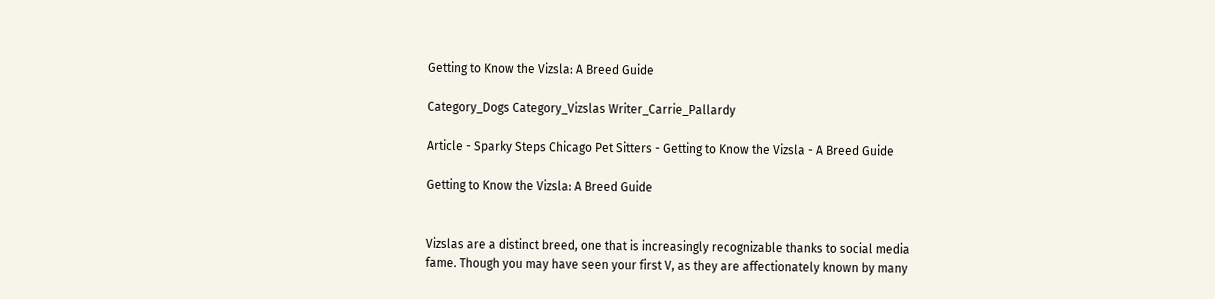Getting to Know the Vizsla: A Breed Guide

Category_Dogs Category_Vizslas Writer_Carrie_Pallardy

Article - Sparky Steps Chicago Pet Sitters - Getting to Know the Vizsla - A Breed Guide

Getting to Know the Vizsla: A Breed Guide


Vizslas are a distinct breed, one that is increasingly recognizable thanks to social media fame. Though you may have seen your first V, as they are affectionately known by many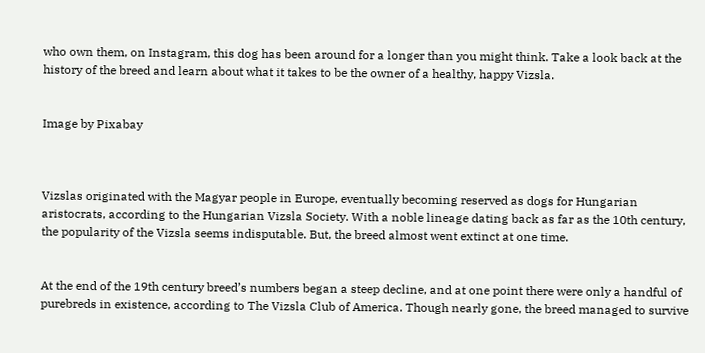who own them, on Instagram, this dog has been around for a longer than you might think. Take a look back at the history of the breed and learn about what it takes to be the owner of a healthy, happy Vizsla.


Image by Pixabay



Vizslas originated with the Magyar people in Europe, eventually becoming reserved as dogs for Hungarian aristocrats, according to the Hungarian Vizsla Society. With a noble lineage dating back as far as the 10th century, the popularity of the Vizsla seems indisputable. But, the breed almost went extinct at one time.


At the end of the 19th century breed’s numbers began a steep decline, and at one point there were only a handful of purebreds in existence, according to The Vizsla Club of America. Though nearly gone, the breed managed to survive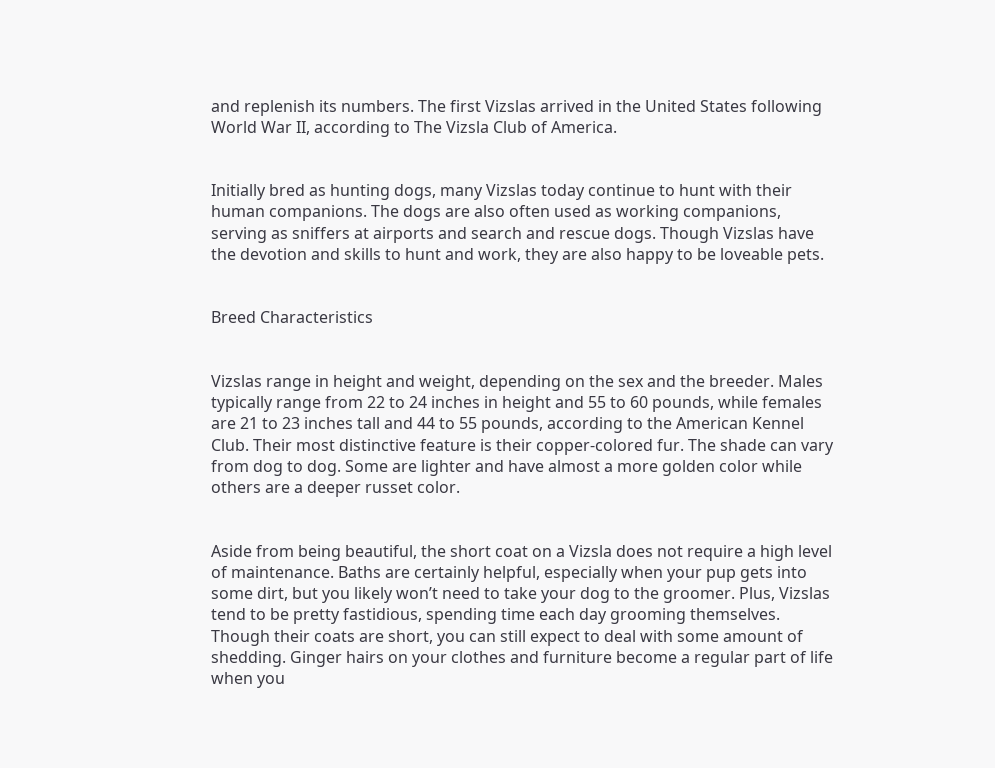and replenish its numbers. The first Vizslas arrived in the United States following World War II, according to The Vizsla Club of America.


Initially bred as hunting dogs, many Vizslas today continue to hunt with their human companions. The dogs are also often used as working companions, serving as sniffers at airports and search and rescue dogs. Though Vizslas have the devotion and skills to hunt and work, they are also happy to be loveable pets.


Breed Characteristics


Vizslas range in height and weight, depending on the sex and the breeder. Males typically range from 22 to 24 inches in height and 55 to 60 pounds, while females are 21 to 23 inches tall and 44 to 55 pounds, according to the American Kennel Club. Their most distinctive feature is their copper-colored fur. The shade can vary from dog to dog. Some are lighter and have almost a more golden color while others are a deeper russet color.


Aside from being beautiful, the short coat on a Vizsla does not require a high level of maintenance. Baths are certainly helpful, especially when your pup gets into some dirt, but you likely won’t need to take your dog to the groomer. Plus, Vizslas tend to be pretty fastidious, spending time each day grooming themselves. Though their coats are short, you can still expect to deal with some amount of shedding. Ginger hairs on your clothes and furniture become a regular part of life when you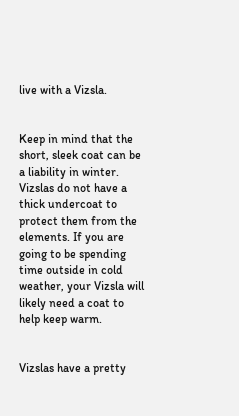live with a Vizsla.


Keep in mind that the short, sleek coat can be a liability in winter. Vizslas do not have a thick undercoat to protect them from the elements. If you are going to be spending time outside in cold weather, your Vizsla will likely need a coat to help keep warm.


Vizslas have a pretty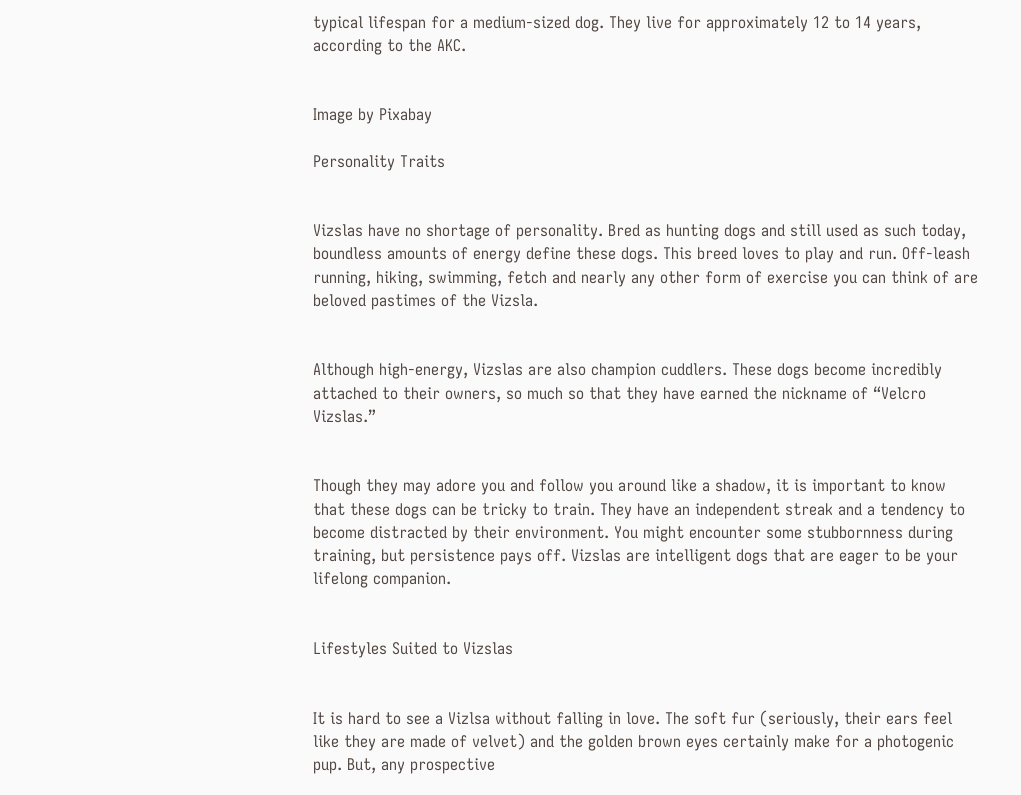typical lifespan for a medium-sized dog. They live for approximately 12 to 14 years, according to the AKC.


Image by Pixabay

Personality Traits


Vizslas have no shortage of personality. Bred as hunting dogs and still used as such today, boundless amounts of energy define these dogs. This breed loves to play and run. Off-leash running, hiking, swimming, fetch and nearly any other form of exercise you can think of are beloved pastimes of the Vizsla.


Although high-energy, Vizslas are also champion cuddlers. These dogs become incredibly attached to their owners, so much so that they have earned the nickname of “Velcro Vizslas.”


Though they may adore you and follow you around like a shadow, it is important to know that these dogs can be tricky to train. They have an independent streak and a tendency to become distracted by their environment. You might encounter some stubbornness during training, but persistence pays off. Vizslas are intelligent dogs that are eager to be your lifelong companion.


Lifestyles Suited to Vizslas


It is hard to see a Vizlsa without falling in love. The soft fur (seriously, their ears feel like they are made of velvet) and the golden brown eyes certainly make for a photogenic pup. But, any prospective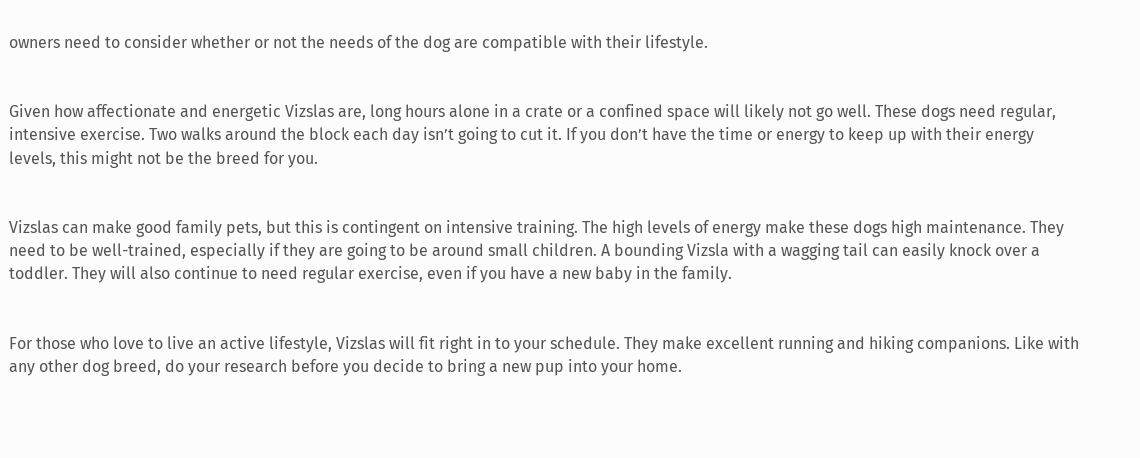owners need to consider whether or not the needs of the dog are compatible with their lifestyle.


Given how affectionate and energetic Vizslas are, long hours alone in a crate or a confined space will likely not go well. These dogs need regular, intensive exercise. Two walks around the block each day isn’t going to cut it. If you don’t have the time or energy to keep up with their energy levels, this might not be the breed for you.


Vizslas can make good family pets, but this is contingent on intensive training. The high levels of energy make these dogs high maintenance. They need to be well-trained, especially if they are going to be around small children. A bounding Vizsla with a wagging tail can easily knock over a toddler. They will also continue to need regular exercise, even if you have a new baby in the family.


For those who love to live an active lifestyle, Vizslas will fit right in to your schedule. They make excellent running and hiking companions. Like with any other dog breed, do your research before you decide to bring a new pup into your home.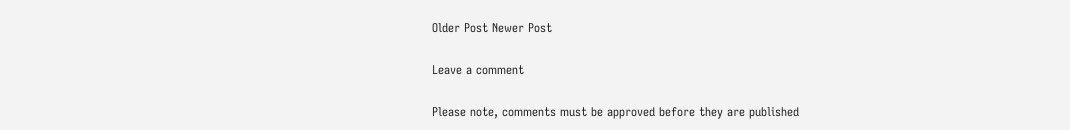Older Post Newer Post

Leave a comment

Please note, comments must be approved before they are published